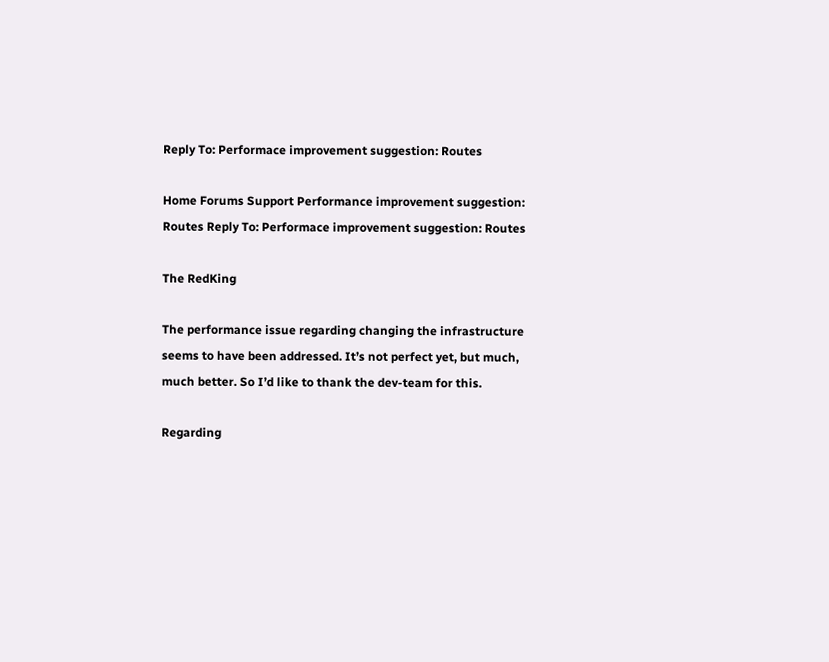Reply To: Performace improvement suggestion: Routes

Home Forums Support Performance improvement suggestion: Routes Reply To: Performace improvement suggestion: Routes

The RedKing

The performance issue regarding changing the infrastructure seems to have been addressed. It’s not perfect yet, but much, much better. So I’d like to thank the dev-team for this.

Regarding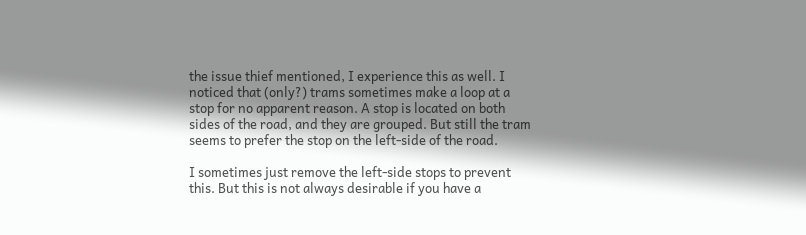the issue thief mentioned, I experience this as well. I noticed that (only?) trams sometimes make a loop at a stop for no apparent reason. A stop is located on both sides of the road, and they are grouped. But still the tram seems to prefer the stop on the left-side of the road.

I sometimes just remove the left-side stops to prevent this. But this is not always desirable if you have a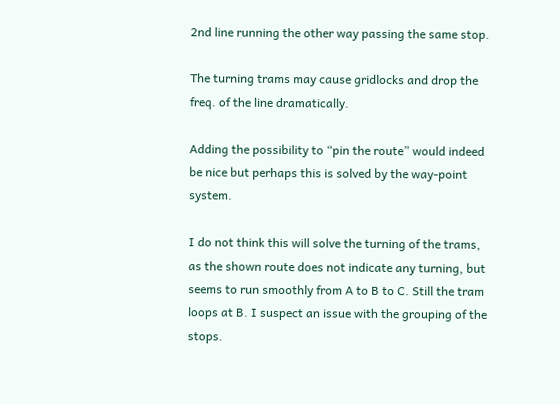2nd line running the other way passing the same stop.

The turning trams may cause gridlocks and drop the freq. of the line dramatically.

Adding the possibility to “pin the route” would indeed be nice but perhaps this is solved by the way-point system.

I do not think this will solve the turning of the trams, as the shown route does not indicate any turning, but seems to run smoothly from A to B to C. Still the tram loops at B. I suspect an issue with the grouping of the stops.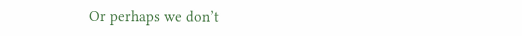Or perhaps we don’t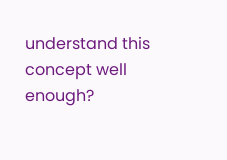understand this concept well enough?